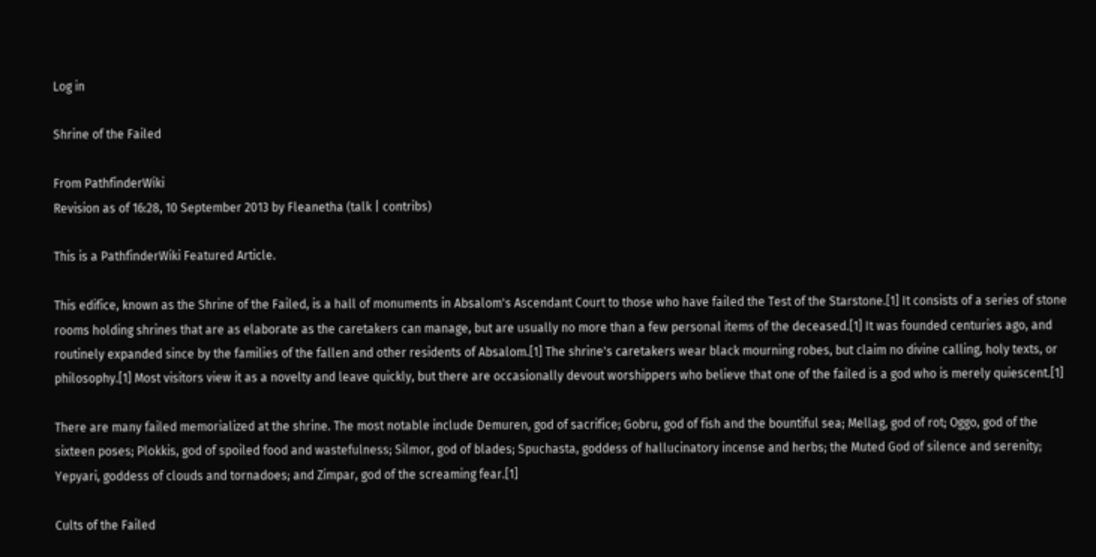Log in

Shrine of the Failed

From PathfinderWiki
Revision as of 16:28, 10 September 2013 by Fleanetha (talk | contribs)

This is a PathfinderWiki Featured Article.

This edifice, known as the Shrine of the Failed, is a hall of monuments in Absalom's Ascendant Court to those who have failed the Test of the Starstone.[1] It consists of a series of stone rooms holding shrines that are as elaborate as the caretakers can manage, but are usually no more than a few personal items of the deceased.[1] It was founded centuries ago, and routinely expanded since by the families of the fallen and other residents of Absalom.[1] The shrine's caretakers wear black mourning robes, but claim no divine calling, holy texts, or philosophy.[1] Most visitors view it as a novelty and leave quickly, but there are occasionally devout worshippers who believe that one of the failed is a god who is merely quiescent.[1]

There are many failed memorialized at the shrine. The most notable include Demuren, god of sacrifice; Gobru, god of fish and the bountiful sea; Mellag, god of rot; Oggo, god of the sixteen poses; Plokkis, god of spoiled food and wastefulness; Silmor, god of blades; Spuchasta, goddess of hallucinatory incense and herbs; the Muted God of silence and serenity; Yepyari, goddess of clouds and tornadoes; and Zimpar, god of the screaming fear.[1]

Cults of the Failed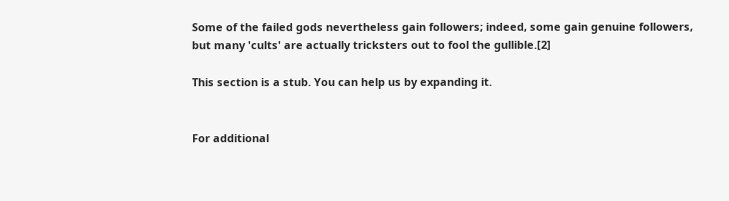Some of the failed gods nevertheless gain followers; indeed, some gain genuine followers, but many 'cults' are actually tricksters out to fool the gullible.[2]

This section is a stub. You can help us by expanding it.


For additional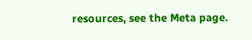resources, see the Meta page.